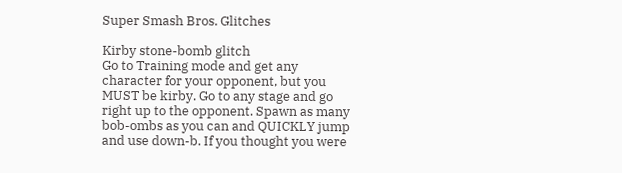Super Smash Bros. Glitches

Kirby stone-bomb glitch
Go to Training mode and get any character for your opponent, but you MUST be kirby. Go to any stage and go right up to the opponent. Spawn as many bob-ombs as you can and QUICKLY jump and use down-b. If you thought you were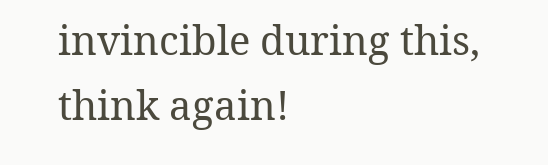invincible during this, think again!